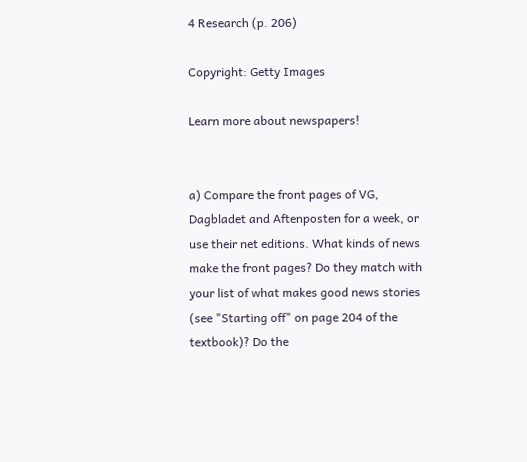4 Research (p. 206)

Copyright: Getty Images

Learn more about newspapers!


a) Compare the front pages of VG, Dagbladet and Aftenposten for a week, or use their net editions. What kinds of news make the front pages? Do they match with your list of what makes good news stories (see "Starting off" on page 204 of the textbook)? Do the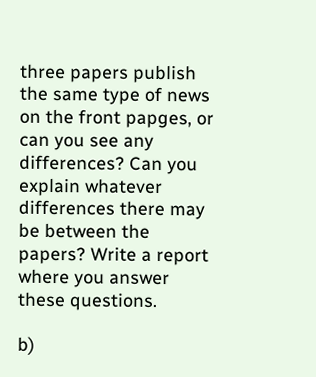three papers publish the same type of news on the front papges, or can you see any differences? Can you explain whatever differences there may be between the papers? Write a report where you answer these questions.

b)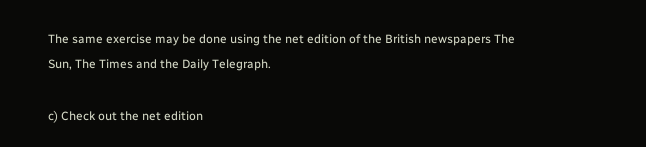The same exercise may be done using the net edition of the British newspapers The Sun, The Times and the Daily Telegraph.

c) Check out the net edition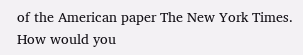of the American paper The New York Times. How would you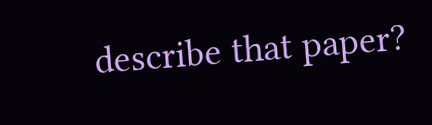describe that paper?